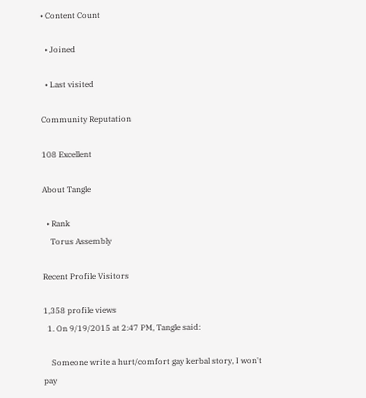• Content Count

  • Joined

  • Last visited

Community Reputation

108 Excellent

About Tangle

  • Rank
    Torus Assembly

Recent Profile Visitors

1,358 profile views
  1. On 9/19/2015 at 2:47 PM, Tangle said:

    Someone write a hurt/comfort gay kerbal story, I won't pay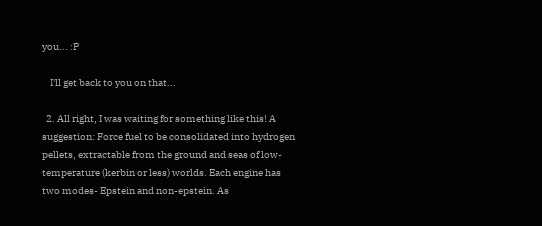you... :P

    I'll get back to you on that...

  2. All right, I was waiting for something like this! A suggestion: Force fuel to be consolidated into hydrogen pellets, extractable from the ground and seas of low-temperature (kerbin or less) worlds. Each engine has two modes- Epstein and non-epstein. As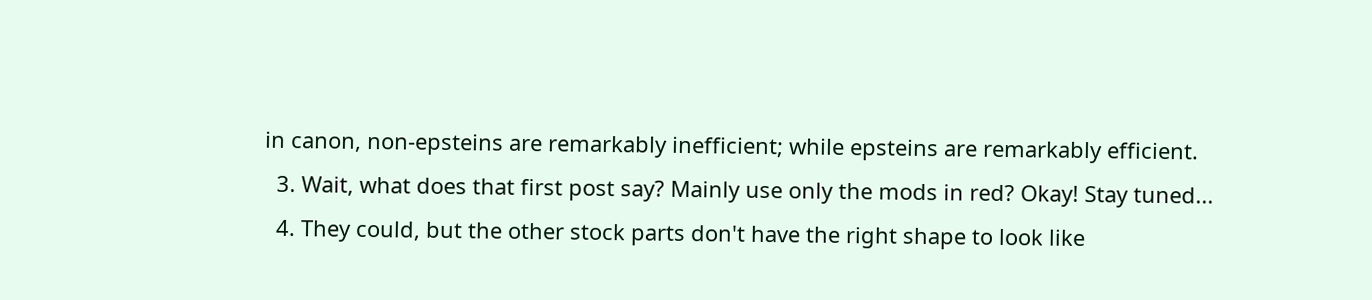in canon, non-epsteins are remarkably inefficient; while epsteins are remarkably efficient.
  3. Wait, what does that first post say? Mainly use only the mods in red? Okay! Stay tuned...
  4. They could, but the other stock parts don't have the right shape to look like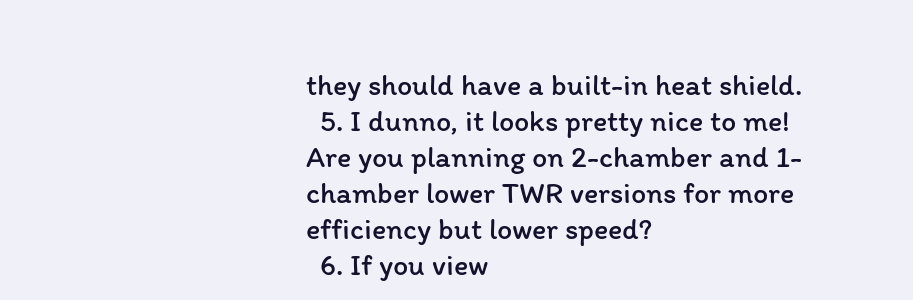they should have a built-in heat shield.
  5. I dunno, it looks pretty nice to me! Are you planning on 2-chamber and 1-chamber lower TWR versions for more efficiency but lower speed?
  6. If you view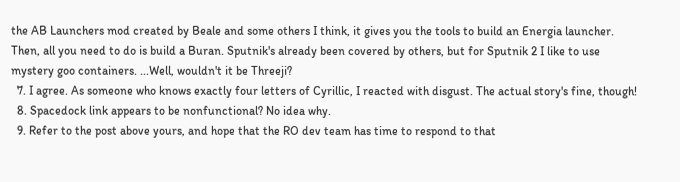the AB Launchers mod created by Beale and some others I think, it gives you the tools to build an Energia launcher. Then, all you need to do is build a Buran. Sputnik's already been covered by others, but for Sputnik 2 I like to use mystery goo containers. ...Well, wouldn't it be Threeji?
  7. I agree. As someone who knows exactly four letters of Cyrillic, I reacted with disgust. The actual story's fine, though!
  8. Spacedock link appears to be nonfunctional? No idea why.
  9. Refer to the post above yours, and hope that the RO dev team has time to respond to that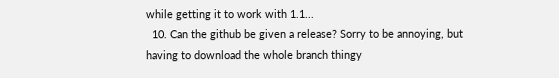while getting it to work with 1.1...
  10. Can the github be given a release? Sorry to be annoying, but having to download the whole branch thingy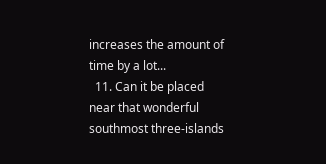increases the amount of time by a lot...
  11. Can it be placed near that wonderful southmost three-islands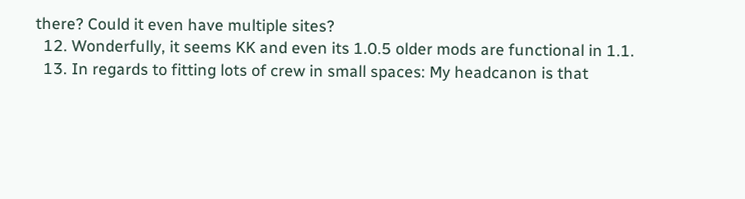there? Could it even have multiple sites?
  12. Wonderfully, it seems KK and even its 1.0.5 older mods are functional in 1.1.
  13. In regards to fitting lots of crew in small spaces: My headcanon is that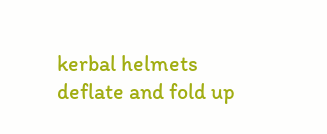kerbal helmets deflate and fold up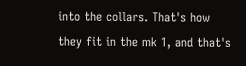into the collars. That's how they fit in the mk 1, and that's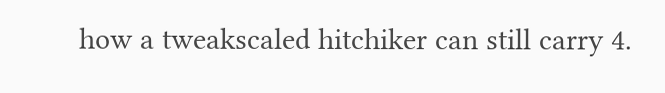how a tweakscaled hitchiker can still carry 4.